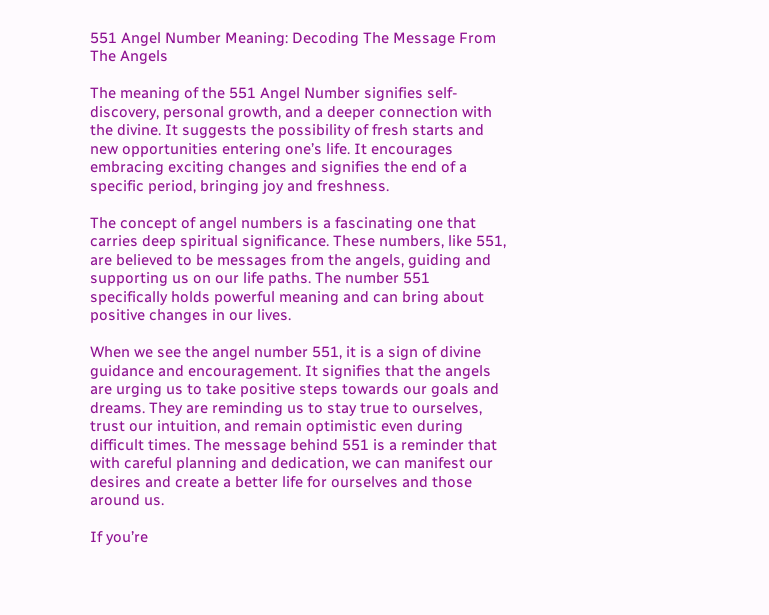551 Angel Number Meaning: Decoding The Message From The Angels

The meaning of the 551 Angel Number signifies self-discovery, personal growth, and a deeper connection with the divine. It suggests the possibility of fresh starts and new opportunities entering one’s life. It encourages embracing exciting changes and signifies the end of a specific period, bringing joy and freshness.

The concept of angel numbers is a fascinating one that carries deep spiritual significance. These numbers, like 551, are believed to be messages from the angels, guiding and supporting us on our life paths. The number 551 specifically holds powerful meaning and can bring about positive changes in our lives.

When we see the angel number 551, it is a sign of divine guidance and encouragement. It signifies that the angels are urging us to take positive steps towards our goals and dreams. They are reminding us to stay true to ourselves, trust our intuition, and remain optimistic even during difficult times. The message behind 551 is a reminder that with careful planning and dedication, we can manifest our desires and create a better life for ourselves and those around us.

If you’re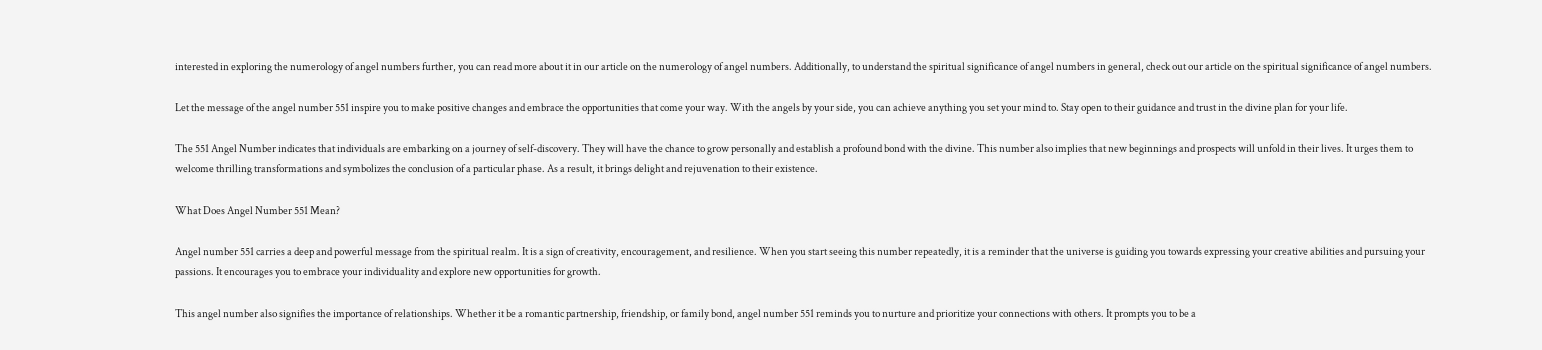interested in exploring the numerology of angel numbers further, you can read more about it in our article on the numerology of angel numbers. Additionally, to understand the spiritual significance of angel numbers in general, check out our article on the spiritual significance of angel numbers.

Let the message of the angel number 551 inspire you to make positive changes and embrace the opportunities that come your way. With the angels by your side, you can achieve anything you set your mind to. Stay open to their guidance and trust in the divine plan for your life.

The 551 Angel Number indicates that individuals are embarking on a journey of self-discovery. They will have the chance to grow personally and establish a profound bond with the divine. This number also implies that new beginnings and prospects will unfold in their lives. It urges them to welcome thrilling transformations and symbolizes the conclusion of a particular phase. As a result, it brings delight and rejuvenation to their existence.

What Does Angel Number 551 Mean?

Angel number 551 carries a deep and powerful message from the spiritual realm. It is a sign of creativity, encouragement, and resilience. When you start seeing this number repeatedly, it is a reminder that the universe is guiding you towards expressing your creative abilities and pursuing your passions. It encourages you to embrace your individuality and explore new opportunities for growth.

This angel number also signifies the importance of relationships. Whether it be a romantic partnership, friendship, or family bond, angel number 551 reminds you to nurture and prioritize your connections with others. It prompts you to be a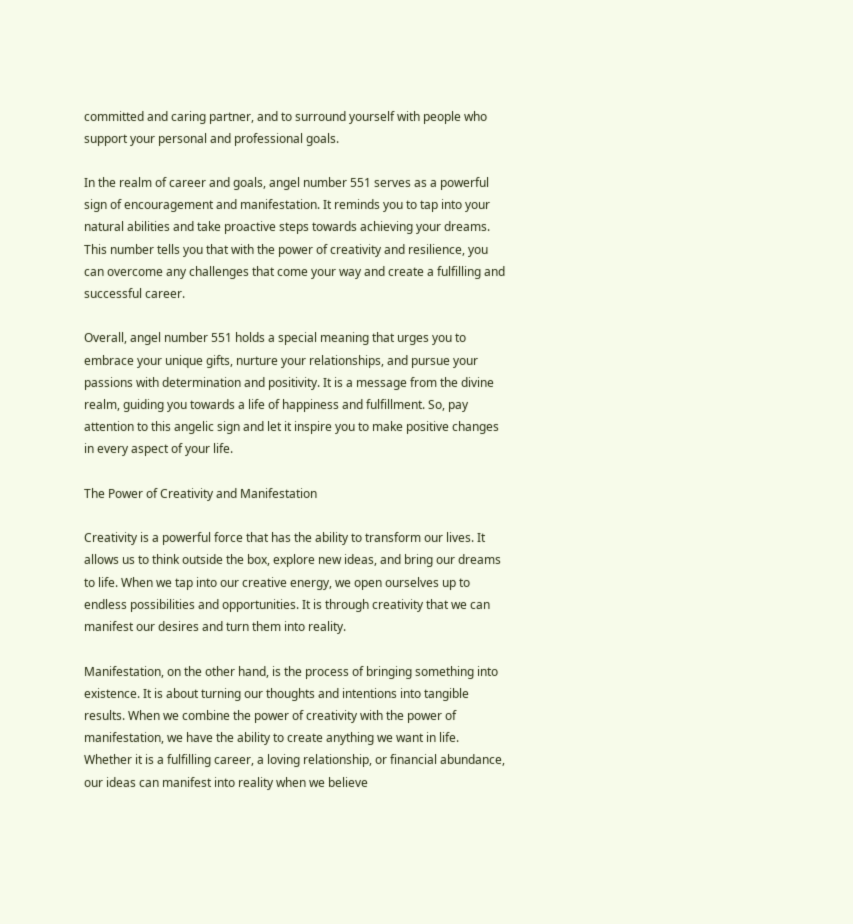committed and caring partner, and to surround yourself with people who support your personal and professional goals.

In the realm of career and goals, angel number 551 serves as a powerful sign of encouragement and manifestation. It reminds you to tap into your natural abilities and take proactive steps towards achieving your dreams. This number tells you that with the power of creativity and resilience, you can overcome any challenges that come your way and create a fulfilling and successful career.

Overall, angel number 551 holds a special meaning that urges you to embrace your unique gifts, nurture your relationships, and pursue your passions with determination and positivity. It is a message from the divine realm, guiding you towards a life of happiness and fulfillment. So, pay attention to this angelic sign and let it inspire you to make positive changes in every aspect of your life.

The Power of Creativity and Manifestation

Creativity is a powerful force that has the ability to transform our lives. It allows us to think outside the box, explore new ideas, and bring our dreams to life. When we tap into our creative energy, we open ourselves up to endless possibilities and opportunities. It is through creativity that we can manifest our desires and turn them into reality.

Manifestation, on the other hand, is the process of bringing something into existence. It is about turning our thoughts and intentions into tangible results. When we combine the power of creativity with the power of manifestation, we have the ability to create anything we want in life. Whether it is a fulfilling career, a loving relationship, or financial abundance, our ideas can manifest into reality when we believe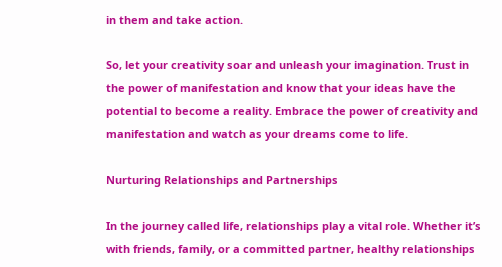in them and take action.

So, let your creativity soar and unleash your imagination. Trust in the power of manifestation and know that your ideas have the potential to become a reality. Embrace the power of creativity and manifestation and watch as your dreams come to life.

Nurturing Relationships and Partnerships

In the journey called life, relationships play a vital role. Whether it’s with friends, family, or a committed partner, healthy relationships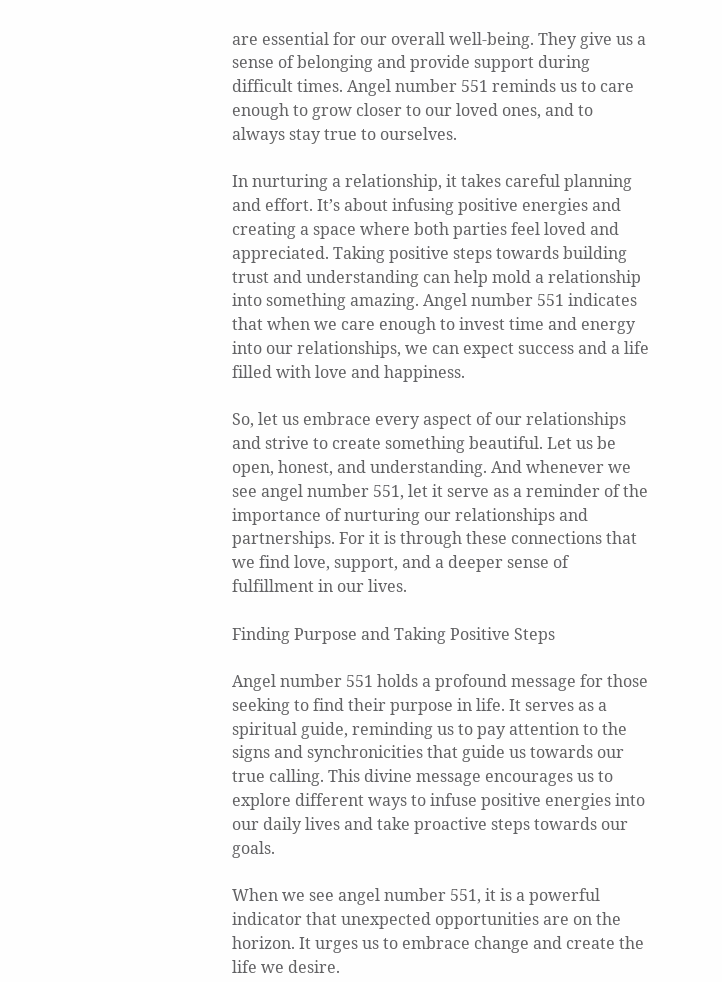are essential for our overall well-being. They give us a sense of belonging and provide support during difficult times. Angel number 551 reminds us to care enough to grow closer to our loved ones, and to always stay true to ourselves.

In nurturing a relationship, it takes careful planning and effort. It’s about infusing positive energies and creating a space where both parties feel loved and appreciated. Taking positive steps towards building trust and understanding can help mold a relationship into something amazing. Angel number 551 indicates that when we care enough to invest time and energy into our relationships, we can expect success and a life filled with love and happiness.

So, let us embrace every aspect of our relationships and strive to create something beautiful. Let us be open, honest, and understanding. And whenever we see angel number 551, let it serve as a reminder of the importance of nurturing our relationships and partnerships. For it is through these connections that we find love, support, and a deeper sense of fulfillment in our lives.

Finding Purpose and Taking Positive Steps

Angel number 551 holds a profound message for those seeking to find their purpose in life. It serves as a spiritual guide, reminding us to pay attention to the signs and synchronicities that guide us towards our true calling. This divine message encourages us to explore different ways to infuse positive energies into our daily lives and take proactive steps towards our goals.

When we see angel number 551, it is a powerful indicator that unexpected opportunities are on the horizon. It urges us to embrace change and create the life we desire.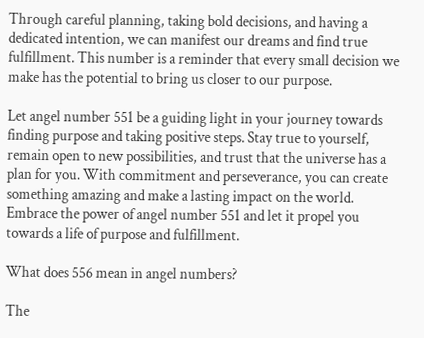Through careful planning, taking bold decisions, and having a dedicated intention, we can manifest our dreams and find true fulfillment. This number is a reminder that every small decision we make has the potential to bring us closer to our purpose.

Let angel number 551 be a guiding light in your journey towards finding purpose and taking positive steps. Stay true to yourself, remain open to new possibilities, and trust that the universe has a plan for you. With commitment and perseverance, you can create something amazing and make a lasting impact on the world. Embrace the power of angel number 551 and let it propel you towards a life of purpose and fulfillment.

What does 556 mean in angel numbers?

The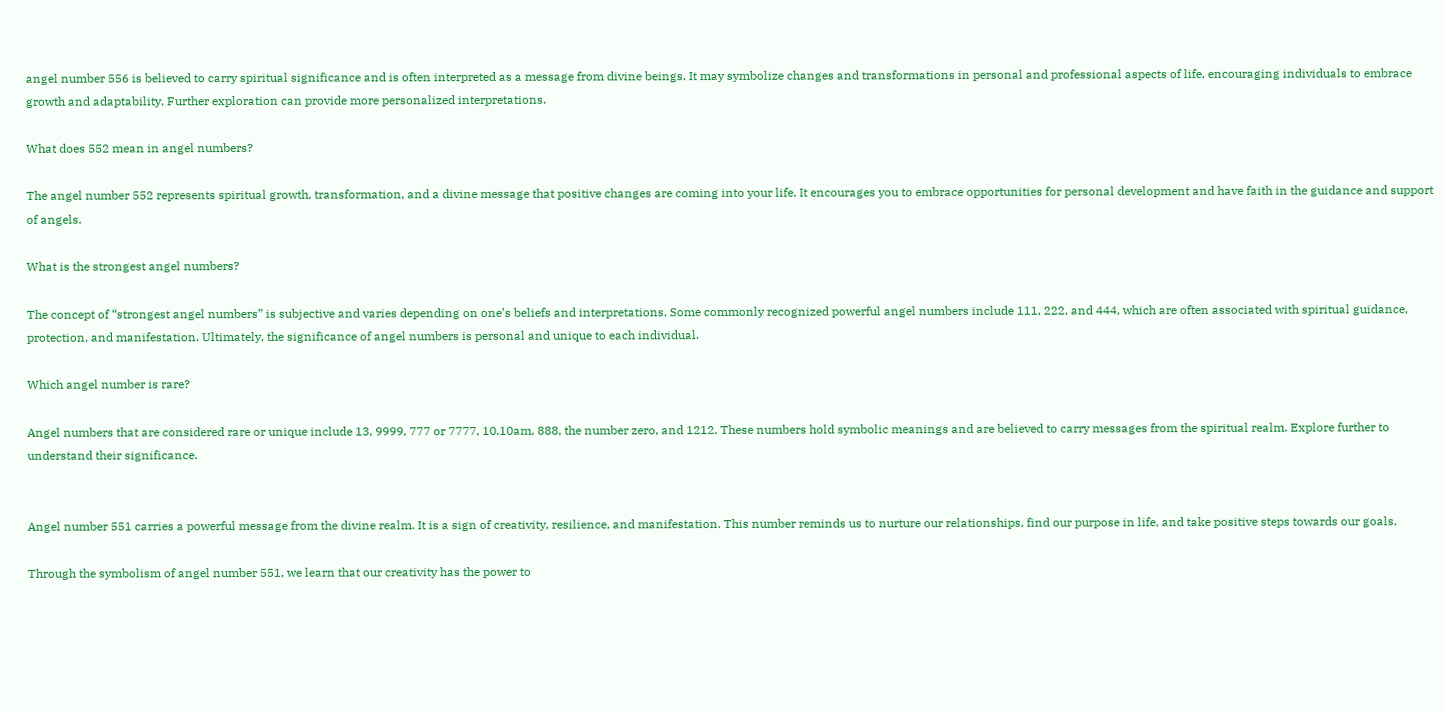angel number 556 is believed to carry spiritual significance and is often interpreted as a message from divine beings. It may symbolize changes and transformations in personal and professional aspects of life, encouraging individuals to embrace growth and adaptability. Further exploration can provide more personalized interpretations.

What does 552 mean in angel numbers?

The angel number 552 represents spiritual growth, transformation, and a divine message that positive changes are coming into your life. It encourages you to embrace opportunities for personal development and have faith in the guidance and support of angels.

What is the strongest angel numbers?

The concept of “strongest angel numbers” is subjective and varies depending on one’s beliefs and interpretations. Some commonly recognized powerful angel numbers include 111, 222, and 444, which are often associated with spiritual guidance, protection, and manifestation. Ultimately, the significance of angel numbers is personal and unique to each individual.

Which angel number is rare?

Angel numbers that are considered rare or unique include 13, 9999, 777 or 7777, 10.10am, 888, the number zero, and 1212. These numbers hold symbolic meanings and are believed to carry messages from the spiritual realm. Explore further to understand their significance.


Angel number 551 carries a powerful message from the divine realm. It is a sign of creativity, resilience, and manifestation. This number reminds us to nurture our relationships, find our purpose in life, and take positive steps towards our goals.

Through the symbolism of angel number 551, we learn that our creativity has the power to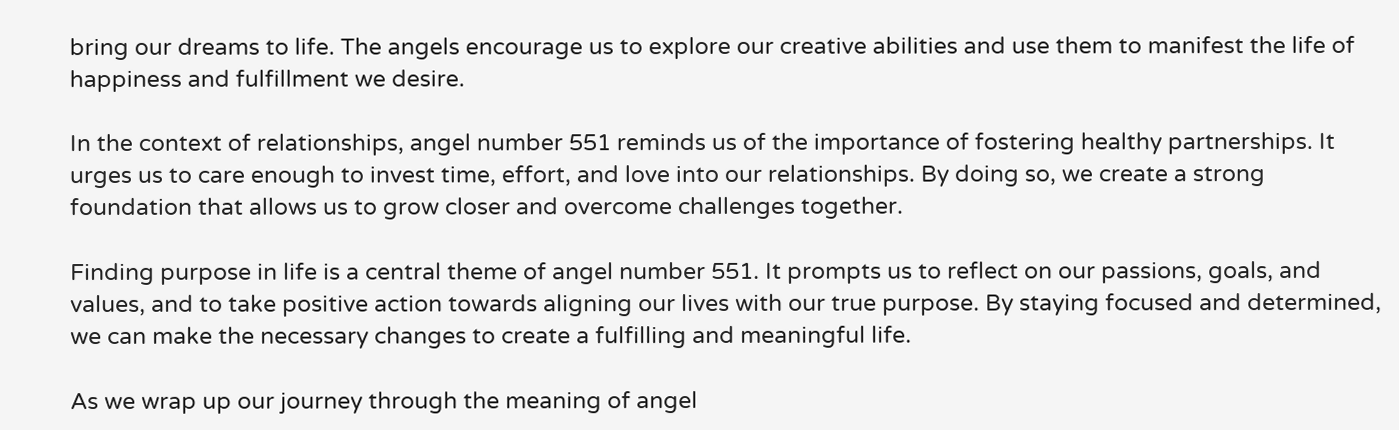bring our dreams to life. The angels encourage us to explore our creative abilities and use them to manifest the life of happiness and fulfillment we desire.

In the context of relationships, angel number 551 reminds us of the importance of fostering healthy partnerships. It urges us to care enough to invest time, effort, and love into our relationships. By doing so, we create a strong foundation that allows us to grow closer and overcome challenges together.

Finding purpose in life is a central theme of angel number 551. It prompts us to reflect on our passions, goals, and values, and to take positive action towards aligning our lives with our true purpose. By staying focused and determined, we can make the necessary changes to create a fulfilling and meaningful life.

As we wrap up our journey through the meaning of angel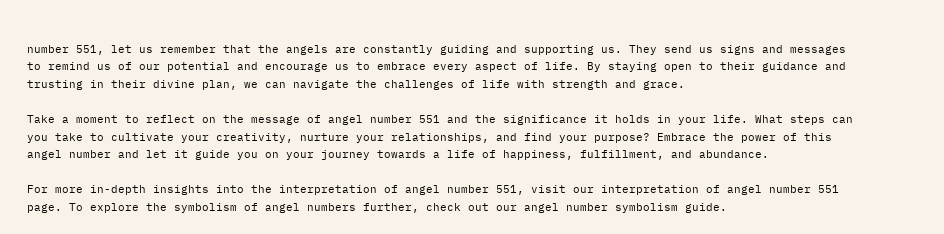number 551, let us remember that the angels are constantly guiding and supporting us. They send us signs and messages to remind us of our potential and encourage us to embrace every aspect of life. By staying open to their guidance and trusting in their divine plan, we can navigate the challenges of life with strength and grace.

Take a moment to reflect on the message of angel number 551 and the significance it holds in your life. What steps can you take to cultivate your creativity, nurture your relationships, and find your purpose? Embrace the power of this angel number and let it guide you on your journey towards a life of happiness, fulfillment, and abundance.

For more in-depth insights into the interpretation of angel number 551, visit our interpretation of angel number 551 page. To explore the symbolism of angel numbers further, check out our angel number symbolism guide.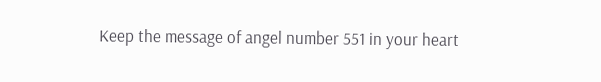Keep the message of angel number 551 in your heart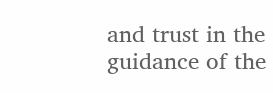and trust in the guidance of the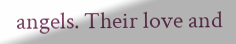angels. Their love and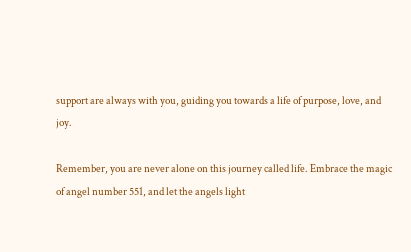support are always with you, guiding you towards a life of purpose, love, and joy.

Remember, you are never alone on this journey called life. Embrace the magic of angel number 551, and let the angels light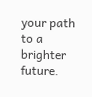your path to a brighter future.